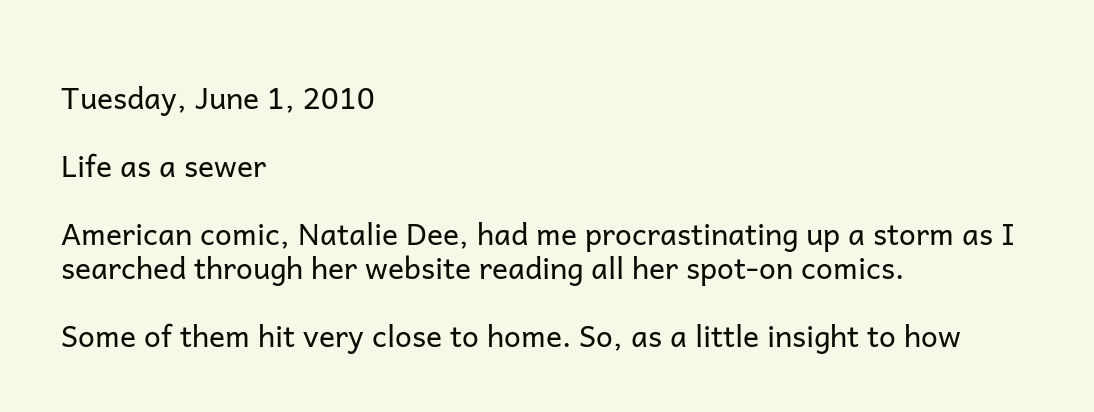Tuesday, June 1, 2010

Life as a sewer

American comic, Natalie Dee, had me procrastinating up a storm as I searched through her website reading all her spot-on comics.

Some of them hit very close to home. So, as a little insight to how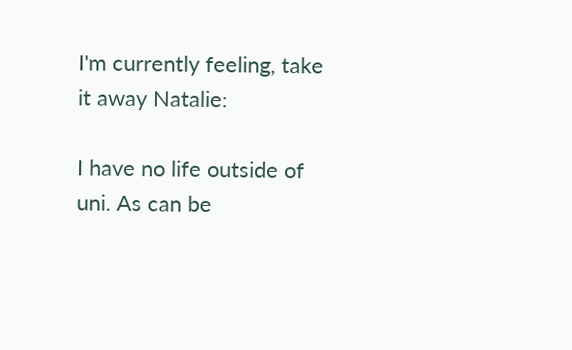I'm currently feeling, take it away Natalie:

I have no life outside of uni. As can be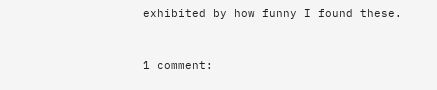exhibited by how funny I found these.


1 comment: